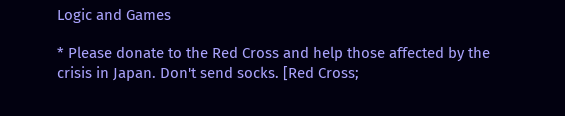Logic and Games

* Please donate to the Red Cross and help those affected by the crisis in Japan. Don't send socks. [Red Cross;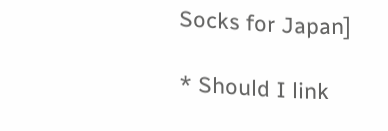Socks for Japan]

* Should I link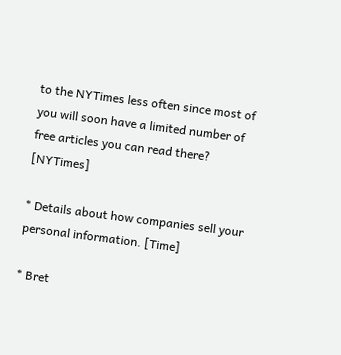to the NYTimes less often since most of you will soon have a limited number of free articles you can read there? [NYTimes]

* Details about how companies sell your personal information. [Time]

* Bret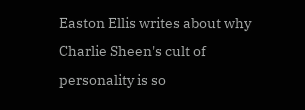Easton Ellis writes about why Charlie Sheen's cult of personality is so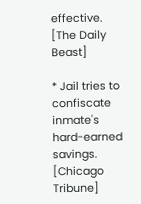effective. [The Daily Beast]

* Jail tries to confiscate inmate's hard-earned savings. [Chicago Tribune]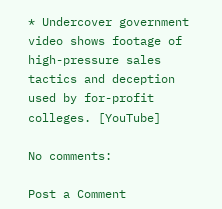* Undercover government video shows footage of high-pressure sales tactics and deception used by for-profit colleges. [YouTube]

No comments:

Post a Comment